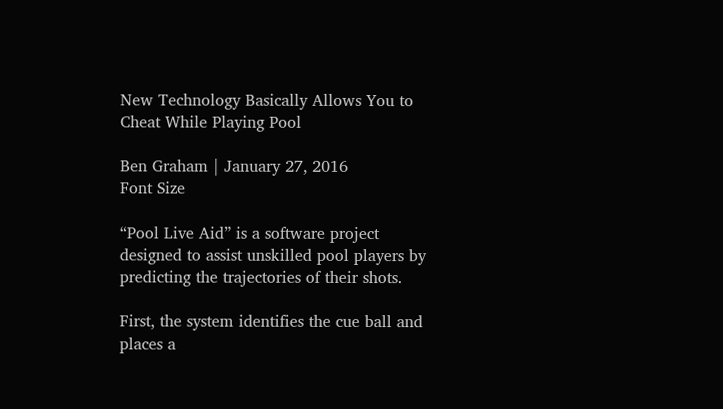New Technology Basically Allows You to Cheat While Playing Pool

Ben Graham | January 27, 2016
Font Size

“Pool Live Aid” is a software project designed to assist unskilled pool players by predicting the trajectories of their shots.

First, the system identifies the cue ball and places a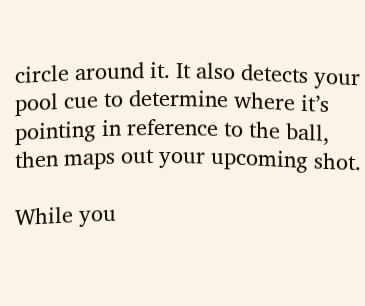circle around it. It also detects your pool cue to determine where it’s pointing in reference to the ball, then maps out your upcoming shot.

While you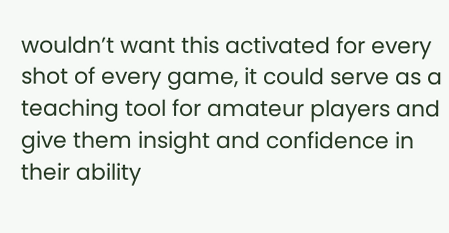wouldn’t want this activated for every shot of every game, it could serve as a teaching tool for amateur players and give them insight and confidence in their ability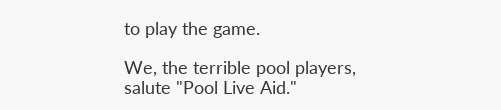to play the game.

We, the terrible pool players, salute "Pool Live Aid."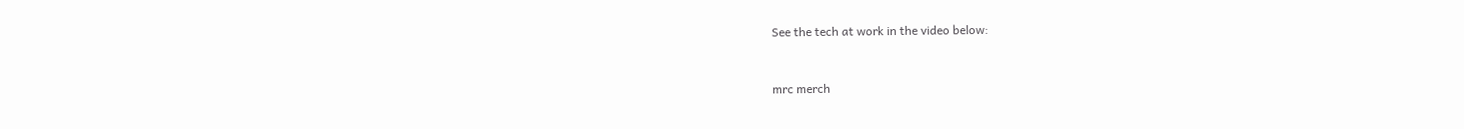See the tech at work in the video below:



mrc merch